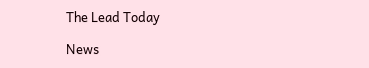The Lead Today

News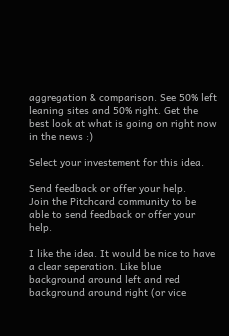aggregation & comparison. See 50% left leaning sites and 50% right. Get the best look at what is going on right now in the news :)

Select your investement for this idea.

Send feedback or offer your help.
Join the Pitchcard community to be able to send feedback or offer your help.

I like the idea. It would be nice to have a clear seperation. Like blue background around left and red background around right (or vice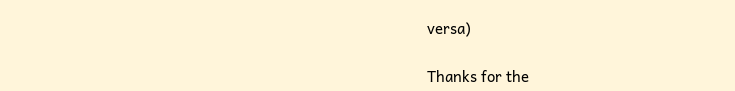versa)

Thanks for the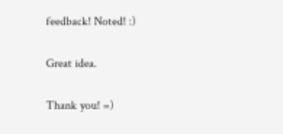feedback! Noted! :)

Great idea.

Thank you! =)